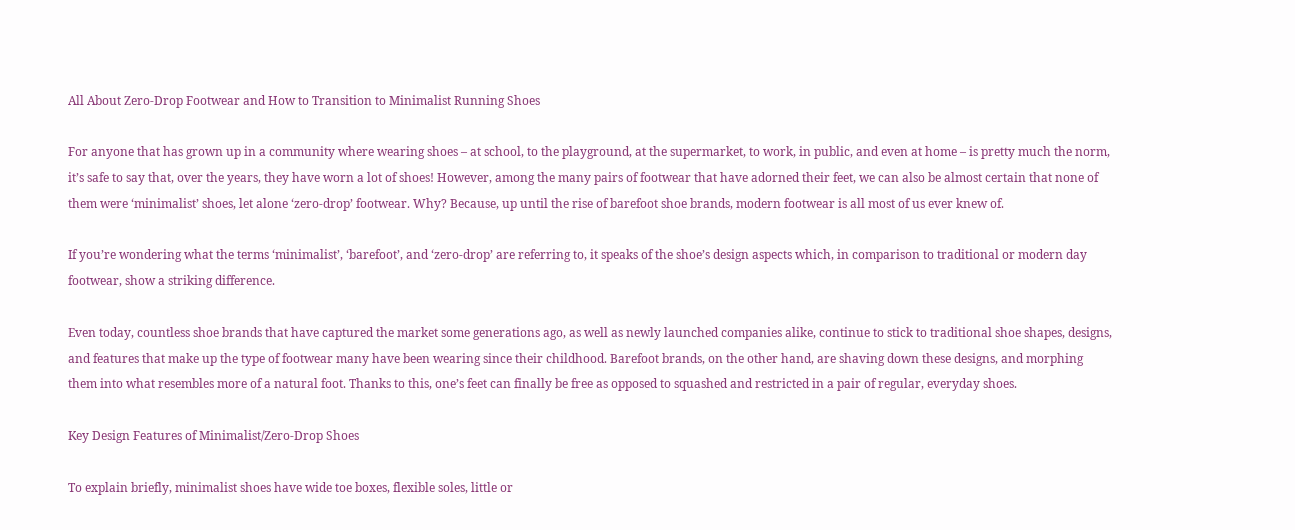All About Zero-Drop Footwear and How to Transition to Minimalist Running Shoes

For anyone that has grown up in a community where wearing shoes – at school, to the playground, at the supermarket, to work, in public, and even at home – is pretty much the norm, it’s safe to say that, over the years, they have worn a lot of shoes! However, among the many pairs of footwear that have adorned their feet, we can also be almost certain that none of them were ‘minimalist’ shoes, let alone ‘zero-drop’ footwear. Why? Because, up until the rise of barefoot shoe brands, modern footwear is all most of us ever knew of.

If you’re wondering what the terms ‘minimalist’, ‘barefoot’, and ‘zero-drop’ are referring to, it speaks of the shoe’s design aspects which, in comparison to traditional or modern day footwear, show a striking difference.

Even today, countless shoe brands that have captured the market some generations ago, as well as newly launched companies alike, continue to stick to traditional shoe shapes, designs, and features that make up the type of footwear many have been wearing since their childhood. Barefoot brands, on the other hand, are shaving down these designs, and morphing them into what resembles more of a natural foot. Thanks to this, one’s feet can finally be free as opposed to squashed and restricted in a pair of regular, everyday shoes.

Key Design Features of Minimalist/Zero-Drop Shoes

To explain briefly, minimalist shoes have wide toe boxes, flexible soles, little or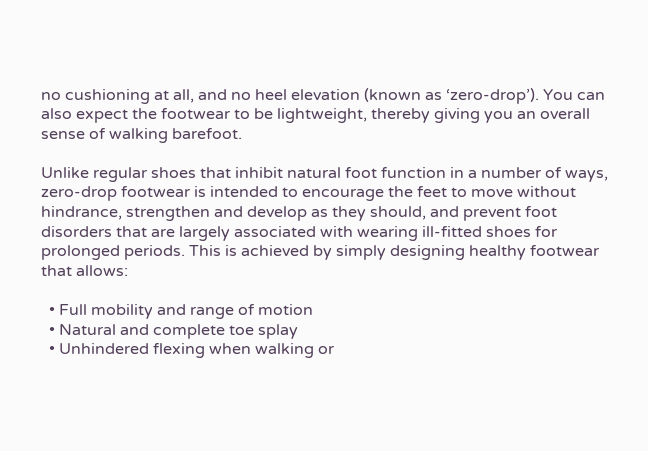no cushioning at all, and no heel elevation (known as ‘zero-drop’). You can also expect the footwear to be lightweight, thereby giving you an overall sense of walking barefoot.

Unlike regular shoes that inhibit natural foot function in a number of ways, zero-drop footwear is intended to encourage the feet to move without hindrance, strengthen and develop as they should, and prevent foot disorders that are largely associated with wearing ill-fitted shoes for prolonged periods. This is achieved by simply designing healthy footwear that allows:

  • Full mobility and range of motion
  • Natural and complete toe splay
  • Unhindered flexing when walking or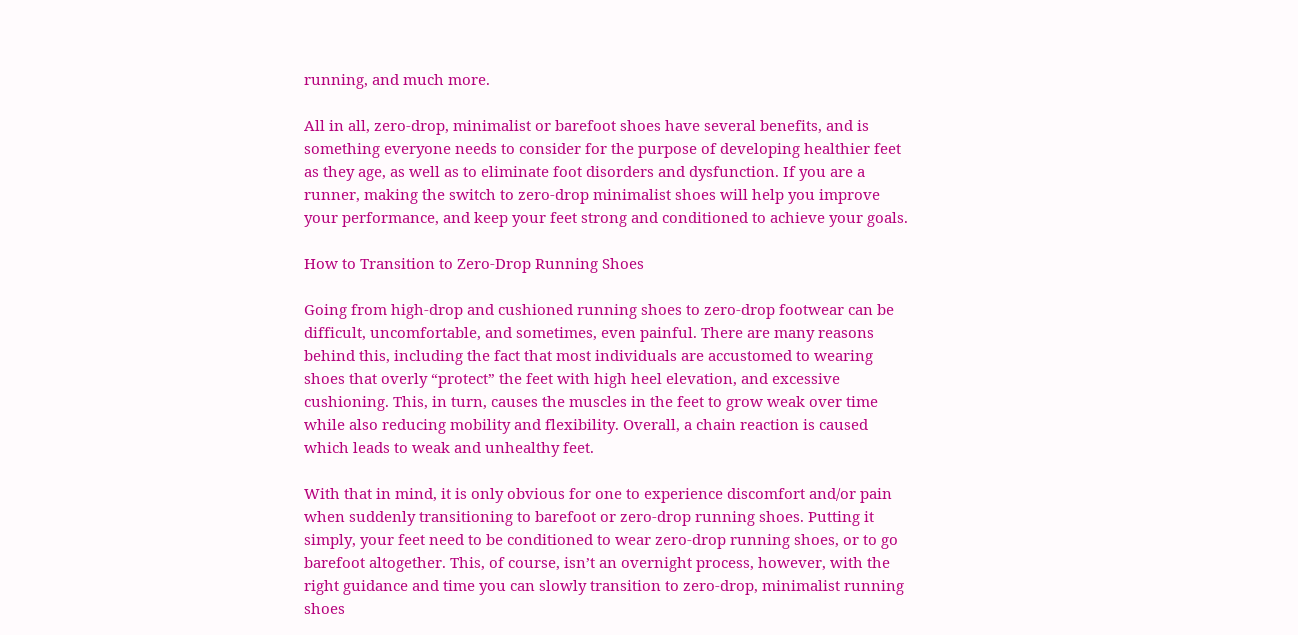running, and much more.

All in all, zero-drop, minimalist or barefoot shoes have several benefits, and is something everyone needs to consider for the purpose of developing healthier feet as they age, as well as to eliminate foot disorders and dysfunction. If you are a runner, making the switch to zero-drop minimalist shoes will help you improve your performance, and keep your feet strong and conditioned to achieve your goals.

How to Transition to Zero-Drop Running Shoes

Going from high-drop and cushioned running shoes to zero-drop footwear can be difficult, uncomfortable, and sometimes, even painful. There are many reasons behind this, including the fact that most individuals are accustomed to wearing shoes that overly “protect” the feet with high heel elevation, and excessive cushioning. This, in turn, causes the muscles in the feet to grow weak over time while also reducing mobility and flexibility. Overall, a chain reaction is caused which leads to weak and unhealthy feet.

With that in mind, it is only obvious for one to experience discomfort and/or pain when suddenly transitioning to barefoot or zero-drop running shoes. Putting it simply, your feet need to be conditioned to wear zero-drop running shoes, or to go barefoot altogether. This, of course, isn’t an overnight process, however, with the right guidance and time you can slowly transition to zero-drop, minimalist running shoes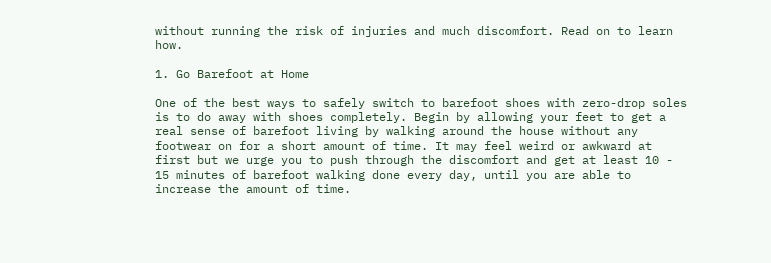without running the risk of injuries and much discomfort. Read on to learn how.

1. Go Barefoot at Home

One of the best ways to safely switch to barefoot shoes with zero-drop soles is to do away with shoes completely. Begin by allowing your feet to get a real sense of barefoot living by walking around the house without any footwear on for a short amount of time. It may feel weird or awkward at first but we urge you to push through the discomfort and get at least 10 - 15 minutes of barefoot walking done every day, until you are able to increase the amount of time.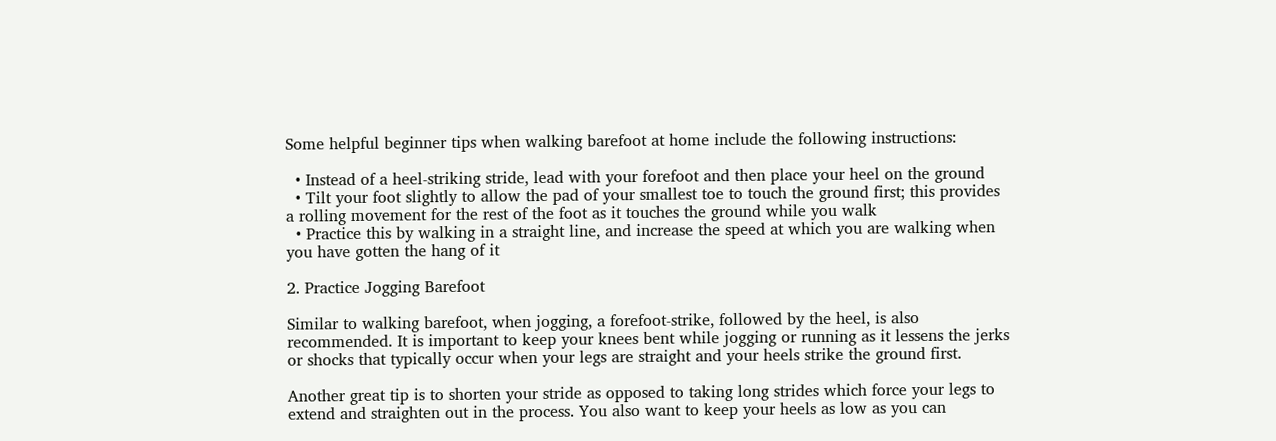Some helpful beginner tips when walking barefoot at home include the following instructions:

  • Instead of a heel-striking stride, lead with your forefoot and then place your heel on the ground
  • Tilt your foot slightly to allow the pad of your smallest toe to touch the ground first; this provides a rolling movement for the rest of the foot as it touches the ground while you walk
  • Practice this by walking in a straight line, and increase the speed at which you are walking when you have gotten the hang of it

2. Practice Jogging Barefoot

Similar to walking barefoot, when jogging, a forefoot-strike, followed by the heel, is also recommended. It is important to keep your knees bent while jogging or running as it lessens the jerks or shocks that typically occur when your legs are straight and your heels strike the ground first.

Another great tip is to shorten your stride as opposed to taking long strides which force your legs to extend and straighten out in the process. You also want to keep your heels as low as you can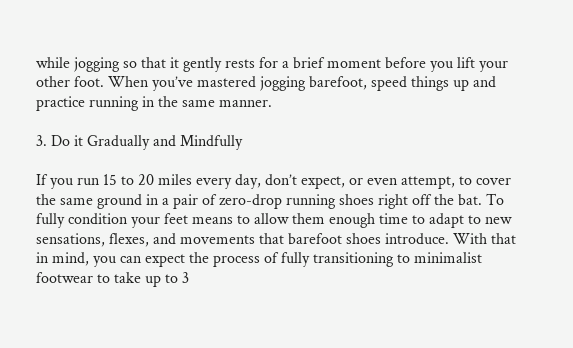while jogging so that it gently rests for a brief moment before you lift your other foot. When you’ve mastered jogging barefoot, speed things up and practice running in the same manner.

3. Do it Gradually and Mindfully

If you run 15 to 20 miles every day, don’t expect, or even attempt, to cover the same ground in a pair of zero-drop running shoes right off the bat. To fully condition your feet means to allow them enough time to adapt to new sensations, flexes, and movements that barefoot shoes introduce. With that in mind, you can expect the process of fully transitioning to minimalist footwear to take up to 3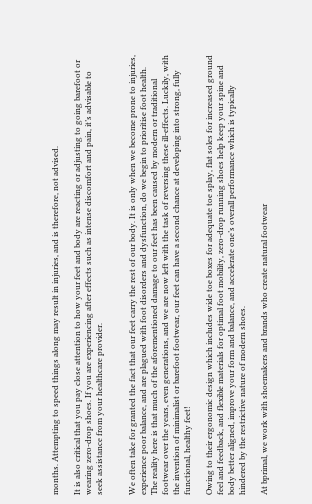months. Attempting to speed things along may result in injuries, and is therefore, not advised.

It is also critical that you pay close attention to how your feet and body are reacting or adjusting to going barefoot or wearing zero-drop shoes. If you are experiencing after effects such as intense discomfort and pain, it’s advisable to seek assistance from your healthcare provider.


We often take for granted the fact that our feet carry the rest of our body. It is only when we become prone to injuries, experience poor balance, and are plagued with foot disorders and dysfunction, do we begin to prioritise foot health. The reality here is that much of the aforementioned damage to our feet has been caused by modern or traditional footwear over the years, even generations, and we are now left with the task of reversing these ill-effects. Luckily, with the invention of minimalist or barefoot footwear, our feet can have a second chance at developing into strong, fully functional, healthy feet!

Owing to their ergonomic design which includes wide toe boxes for adequate toe splay, flat soles for increased ground feel and feedback, and flexible materials for optimal foot mobility, zero-drop running shoes help keep your spine and body better aligned, improve your form and balance, and accelerate one’s overall performance which is typically hindered by the restrictive nature of modern shoes.

At bprimal, we work with shoemakers and brands who create natural footwear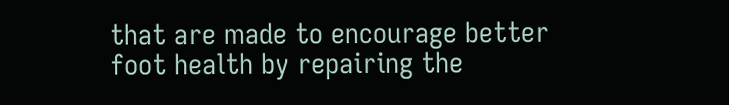that are made to encourage better foot health by repairing the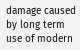damage caused by long term use of modern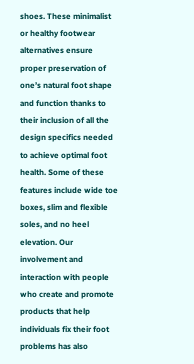shoes. These minimalist or healthy footwear alternatives ensure proper preservation of one’s natural foot shape and function thanks to their inclusion of all the design specifics needed to achieve optimal foot health. Some of these features include wide toe boxes, slim and flexible soles, and no heel elevation. Our involvement and interaction with people who create and promote products that help individuals fix their foot problems has also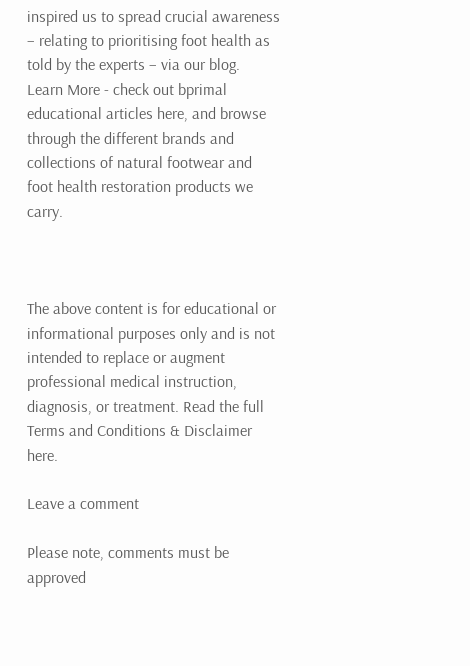inspired us to spread crucial awareness – relating to prioritising foot health as told by the experts – via our blog.  Learn More - check out bprimal educational articles here, and browse through the different brands and collections of natural footwear and foot health restoration products we carry.



The above content is for educational or informational purposes only and is not intended to replace or augment professional medical instruction, diagnosis, or treatment. Read the full Terms and Conditions & Disclaimer here.

Leave a comment

Please note, comments must be approved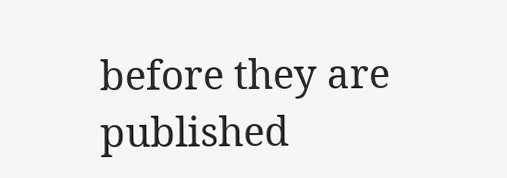before they are published